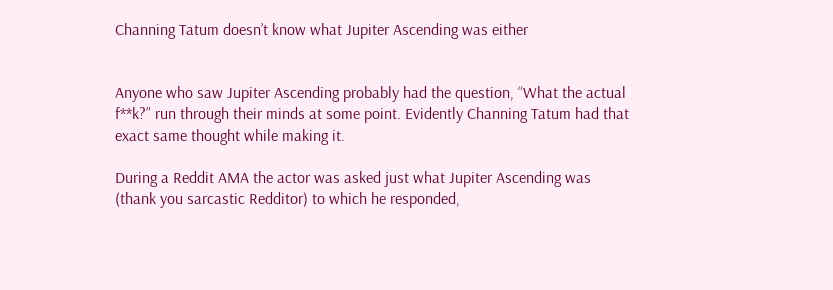Channing Tatum doesn’t know what Jupiter Ascending was either


Anyone who saw Jupiter Ascending probably had the question, “What the actual f**k?” run through their minds at some point. Evidently Channing Tatum had that exact same thought while making it.

During a Reddit AMA the actor was asked just what Jupiter Ascending was (thank you sarcastic Redditor) to which he responded,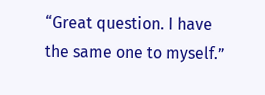“Great question. I have the same one to myself.”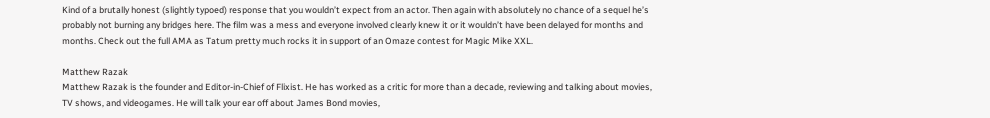Kind of a brutally honest (slightly typoed) response that you wouldn’t expect from an actor. Then again with absolutely no chance of a sequel he’s probably not burning any bridges here. The film was a mess and everyone involved clearly knew it or it wouldn’t have been delayed for months and months. Check out the full AMA as Tatum pretty much rocks it in support of an Omaze contest for Magic Mike XXL.

Matthew Razak
Matthew Razak is the founder and Editor-in-Chief of Flixist. He has worked as a critic for more than a decade, reviewing and talking about movies, TV shows, and videogames. He will talk your ear off about James Bond movies,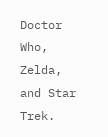Doctor Who, Zelda, and Star Trek.